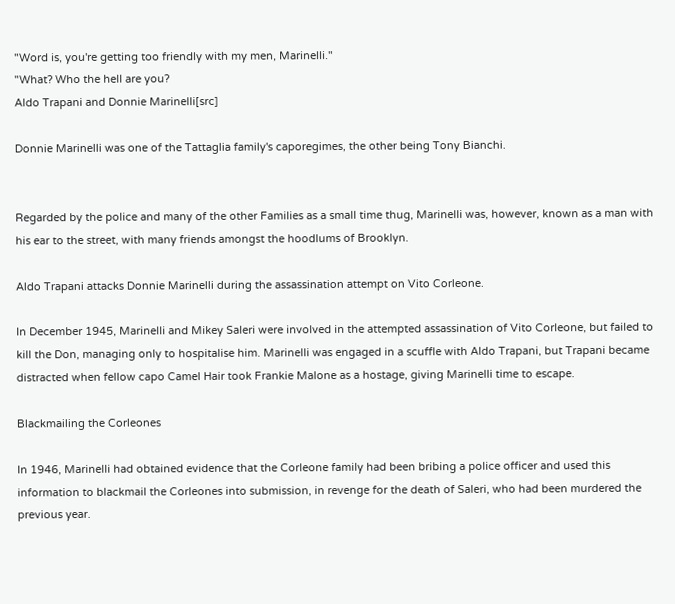"Word is, you're getting too friendly with my men, Marinelli."
"What? Who the hell are you?
Aldo Trapani and Donnie Marinelli[src]

Donnie Marinelli was one of the Tattaglia family's caporegimes, the other being Tony Bianchi.


Regarded by the police and many of the other Families as a small time thug, Marinelli was, however, known as a man with his ear to the street, with many friends amongst the hoodlums of Brooklyn.

Aldo Trapani attacks Donnie Marinelli during the assassination attempt on Vito Corleone.

In December 1945, Marinelli and Mikey Saleri were involved in the attempted assassination of Vito Corleone, but failed to kill the Don, managing only to hospitalise him. Marinelli was engaged in a scuffle with Aldo Trapani, but Trapani became distracted when fellow capo Camel Hair took Frankie Malone as a hostage, giving Marinelli time to escape.

Blackmailing the Corleones

In 1946, Marinelli had obtained evidence that the Corleone family had been bribing a police officer and used this information to blackmail the Corleones into submission, in revenge for the death of Saleri, who had been murdered the previous year.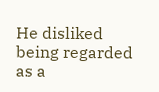He disliked being regarded as a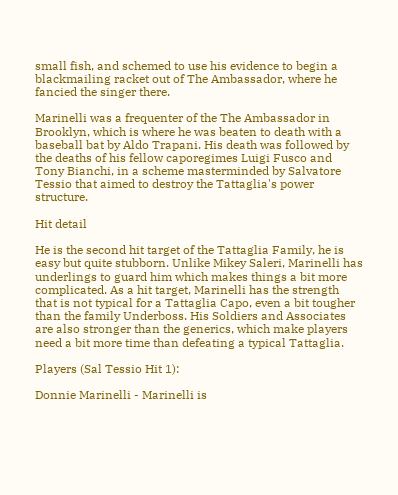small fish, and schemed to use his evidence to begin a blackmailing racket out of The Ambassador, where he fancied the singer there.

Marinelli was a frequenter of the The Ambassador in Brooklyn, which is where he was beaten to death with a baseball bat by Aldo Trapani. His death was followed by the deaths of his fellow caporegimes Luigi Fusco and Tony Bianchi, in a scheme masterminded by Salvatore Tessio that aimed to destroy the Tattaglia's power structure.

Hit detail

He is the second hit target of the Tattaglia Family, he is easy but quite stubborn. Unlike Mikey Saleri, Marinelli has underlings to guard him which makes things a bit more complicated. As a hit target, Marinelli has the strength that is not typical for a Tattaglia Capo, even a bit tougher than the family Underboss. His Soldiers and Associates are also stronger than the generics, which make players need a bit more time than defeating a typical Tattaglia.

Players (Sal Tessio Hit 1):

Donnie Marinelli - Marinelli is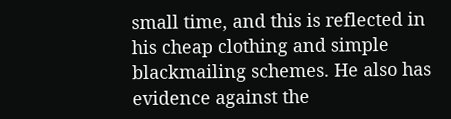small time, and this is reflected in his cheap clothing and simple blackmailing schemes. He also has evidence against the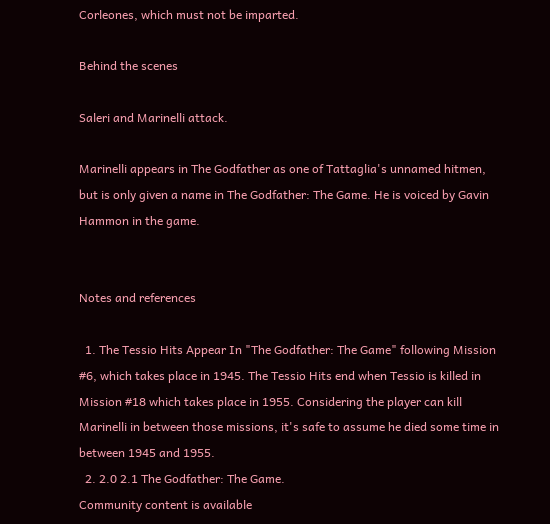Corleones, which must not be imparted.

Behind the scenes

Saleri and Marinelli attack.

Marinelli appears in The Godfather as one of Tattaglia's unnamed hitmen, but is only given a name in The Godfather: The Game. He is voiced by Gavin Hammon in the game.


Notes and references

  1. The Tessio Hits Appear In "The Godfather: The Game" following Mission #6, which takes place in 1945. The Tessio Hits end when Tessio is killed in Mission #18 which takes place in 1955. Considering the player can kill Marinelli in between those missions, it's safe to assume he died some time in between 1945 and 1955.
  2. 2.0 2.1 The Godfather: The Game.
Community content is available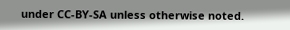under CC-BY-SA unless otherwise noted.